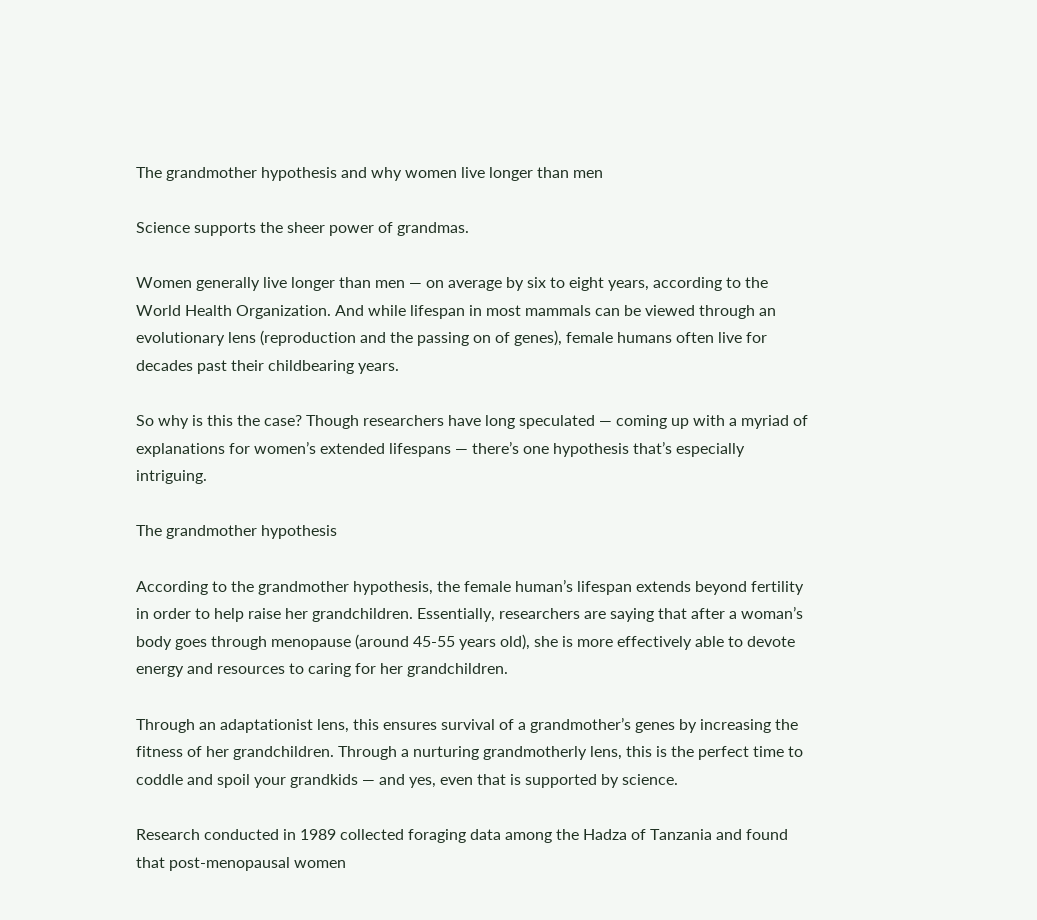The grandmother hypothesis and why women live longer than men

Science supports the sheer power of grandmas.

Women generally live longer than men — on average by six to eight years, according to the World Health Organization. And while lifespan in most mammals can be viewed through an evolutionary lens (reproduction and the passing on of genes), female humans often live for decades past their childbearing years.

So why is this the case? Though researchers have long speculated — coming up with a myriad of explanations for women’s extended lifespans — there’s one hypothesis that’s especially intriguing.

The grandmother hypothesis

According to the grandmother hypothesis, the female human’s lifespan extends beyond fertility in order to help raise her grandchildren. Essentially, researchers are saying that after a woman’s body goes through menopause (around 45-55 years old), she is more effectively able to devote energy and resources to caring for her grandchildren.

Through an adaptationist lens, this ensures survival of a grandmother’s genes by increasing the fitness of her grandchildren. Through a nurturing grandmotherly lens, this is the perfect time to coddle and spoil your grandkids — and yes, even that is supported by science.

Research conducted in 1989 collected foraging data among the Hadza of Tanzania and found that post-menopausal women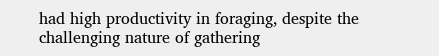had high productivity in foraging, despite the challenging nature of gathering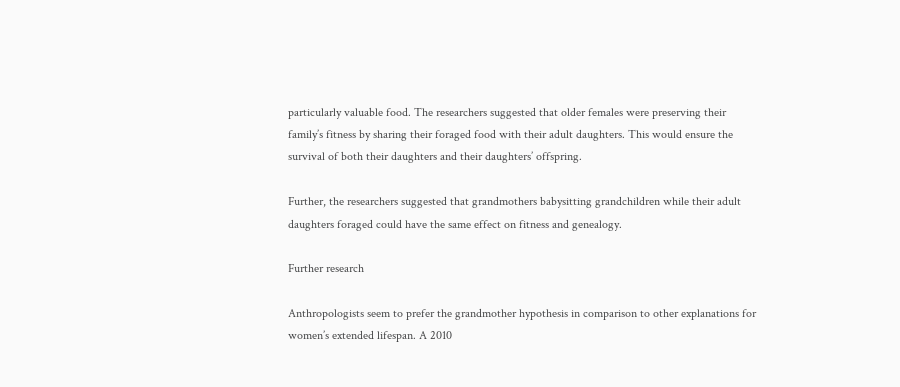particularly valuable food. The researchers suggested that older females were preserving their family’s fitness by sharing their foraged food with their adult daughters. This would ensure the survival of both their daughters and their daughters’ offspring.

Further, the researchers suggested that grandmothers babysitting grandchildren while their adult daughters foraged could have the same effect on fitness and genealogy.

Further research

Anthropologists seem to prefer the grandmother hypothesis in comparison to other explanations for women’s extended lifespan. A 2010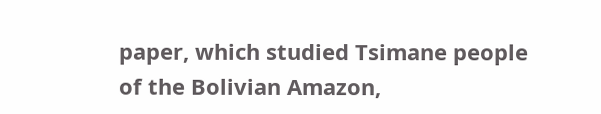paper, which studied Tsimane people of the Bolivian Amazon,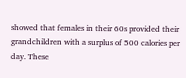showed that females in their 60s provided their grandchildren with a surplus of 500 calories per day. These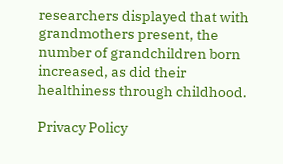researchers displayed that with grandmothers present, the number of grandchildren born increased, as did their healthiness through childhood.

Privacy Policy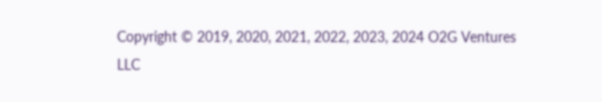Copyright © 2019, 2020, 2021, 2022, 2023, 2024 O2G Ventures LLC